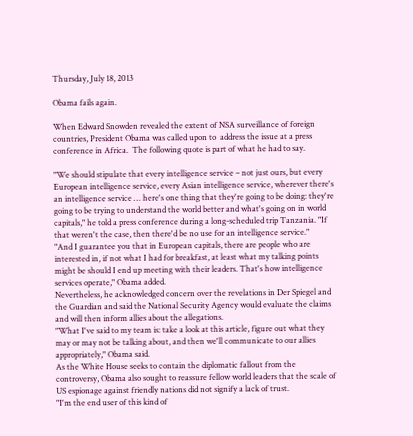Thursday, July 18, 2013

Obama fails again.

When Edward Snowden revealed the extent of NSA surveillance of foreign countries, President Obama was called upon to  address the issue at a press conference in Africa.  The following quote is part of what he had to say.

"We should stipulate that every intelligence service – not just ours, but every European intelligence service, every Asian intelligence service, wherever there's an intelligence service … here's one thing that they're going to be doing: they're going to be trying to understand the world better and what's going on in world capitals," he told a press conference during a long-scheduled trip Tanzania. "If that weren't the case, then there'd be no use for an intelligence service."
"And I guarantee you that in European capitals, there are people who are interested in, if not what I had for breakfast, at least what my talking points might be should I end up meeting with their leaders. That's how intelligence services operate," Obama added.
Nevertheless, he acknowledged concern over the revelations in Der Spiegel and the Guardian and said the National Security Agency would evaluate the claims and will then inform allies about the allegations.
"What I've said to my team is: take a look at this article, figure out what they may or may not be talking about, and then we'll communicate to our allies appropriately," Obama said.
As the White House seeks to contain the diplomatic fallout from the controversy, Obama also sought to reassure fellow world leaders that the scale of US espionage against friendly nations did not signify a lack of trust.
"I'm the end user of this kind of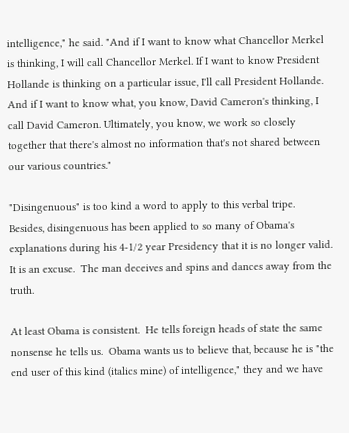intelligence," he said. "And if I want to know what Chancellor Merkel is thinking, I will call Chancellor Merkel. If I want to know President Hollande is thinking on a particular issue, I'll call President Hollande. And if I want to know what, you know, David Cameron's thinking, I call David Cameron. Ultimately, you know, we work so closely together that there's almost no information that's not shared between our various countries."

"Disingenuous" is too kind a word to apply to this verbal tripe.  Besides, disingenuous has been applied to so many of Obama's explanations during his 4-1/2 year Presidency that it is no longer valid. It is an excuse.  The man deceives and spins and dances away from the truth.

At least Obama is consistent.  He tells foreign heads of state the same nonsense he tells us.  Obama wants us to believe that, because he is "the end user of this kind (italics mine) of intelligence," they and we have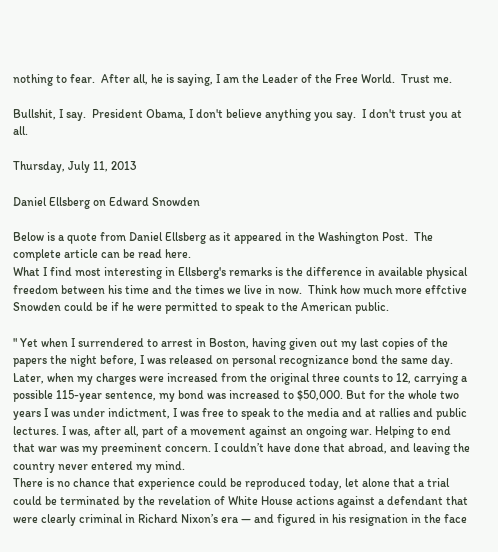nothing to fear.  After all, he is saying, I am the Leader of the Free World.  Trust me.

Bullshit, I say.  President Obama, I don't believe anything you say.  I don't trust you at all.

Thursday, July 11, 2013

Daniel Ellsberg on Edward Snowden

Below is a quote from Daniel Ellsberg as it appeared in the Washington Post.  The complete article can be read here.
What I find most interesting in Ellsberg's remarks is the difference in available physical freedom between his time and the times we live in now.  Think how much more effctive Snowden could be if he were permitted to speak to the American public.

" Yet when I surrendered to arrest in Boston, having given out my last copies of the papers the night before, I was released on personal recognizance bond the same day. Later, when my charges were increased from the original three counts to 12, carrying a possible 115-year sentence, my bond was increased to $50,000. But for the whole two years I was under indictment, I was free to speak to the media and at rallies and public lectures. I was, after all, part of a movement against an ongoing war. Helping to end that war was my preeminent concern. I couldn’t have done that abroad, and leaving the country never entered my mind.
There is no chance that experience could be reproduced today, let alone that a trial could be terminated by the revelation of White House actions against a defendant that were clearly criminal in Richard Nixon’s era — and figured in his resignation in the face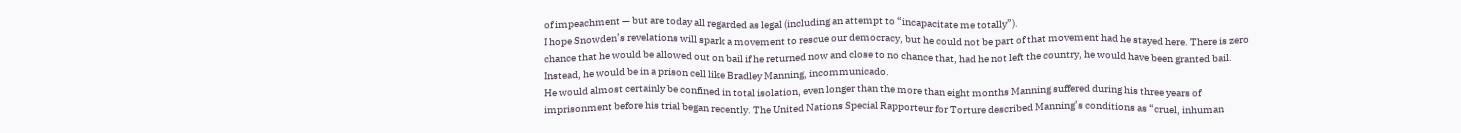of impeachment — but are today all regarded as legal (including an attempt to “incapacitate me totally”).
I hope Snowden’s revelations will spark a movement to rescue our democracy, but he could not be part of that movement had he stayed here. There is zero chance that he would be allowed out on bail if he returned now and close to no chance that, had he not left the country, he would have been granted bail. Instead, he would be in a prison cell like Bradley Manning, incommunicado.
He would almost certainly be confined in total isolation, even longer than the more than eight months Manning suffered during his three years of imprisonment before his trial began recently. The United Nations Special Rapporteur for Torture described Manning’s conditions as “cruel, inhuman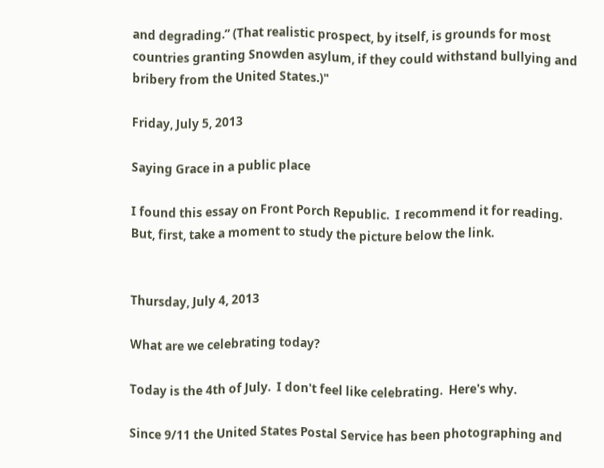and degrading.” (That realistic prospect, by itself, is grounds for most countries granting Snowden asylum, if they could withstand bullying and bribery from the United States.)"

Friday, July 5, 2013

Saying Grace in a public place

I found this essay on Front Porch Republic.  I recommend it for reading.   But, first, take a moment to study the picture below the link.


Thursday, July 4, 2013

What are we celebrating today?

Today is the 4th of July.  I don't feel like celebrating.  Here's why.

Since 9/11 the United States Postal Service has been photographing and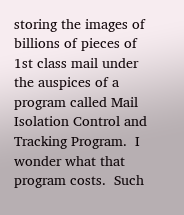storing the images of billions of pieces of 1st class mail under the auspices of a program called Mail Isolation Control and Tracking Program.  I wonder what that program costs.  Such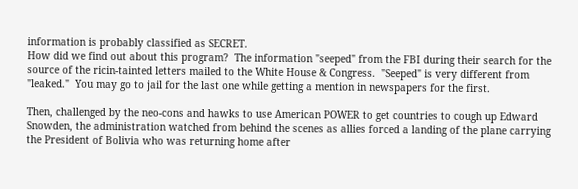information is probably classified as SECRET.
How did we find out about this program?  The information "seeped" from the FBI during their search for the source of the ricin-tainted letters mailed to the White House & Congress.  "Seeped" is very different from "leaked."  You may go to jail for the last one while getting a mention in newspapers for the first.

Then, challenged by the neo-cons and hawks to use American POWER to get countries to cough up Edward Snowden, the administration watched from behind the scenes as allies forced a landing of the plane carrying the President of Bolivia who was returning home after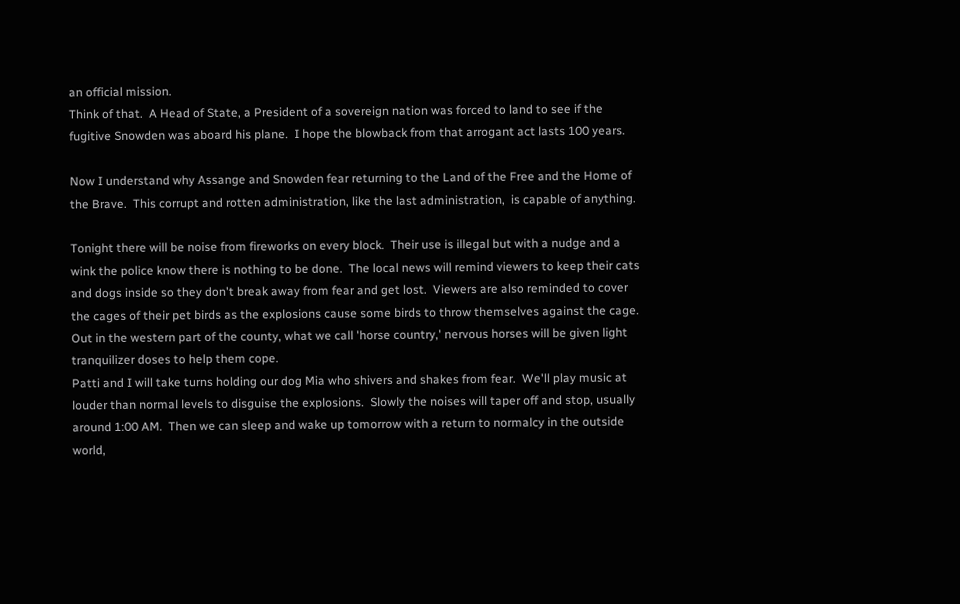an official mission.
Think of that.  A Head of State, a President of a sovereign nation was forced to land to see if the fugitive Snowden was aboard his plane.  I hope the blowback from that arrogant act lasts 100 years.

Now I understand why Assange and Snowden fear returning to the Land of the Free and the Home of the Brave.  This corrupt and rotten administration, like the last administration,  is capable of anything.

Tonight there will be noise from fireworks on every block.  Their use is illegal but with a nudge and a wink the police know there is nothing to be done.  The local news will remind viewers to keep their cats and dogs inside so they don't break away from fear and get lost.  Viewers are also reminded to cover the cages of their pet birds as the explosions cause some birds to throw themselves against the cage.  Out in the western part of the county, what we call 'horse country,' nervous horses will be given light tranquilizer doses to help them cope.
Patti and I will take turns holding our dog Mia who shivers and shakes from fear.  We'll play music at louder than normal levels to disguise the explosions.  Slowly the noises will taper off and stop, usually around 1:00 AM.  Then we can sleep and wake up tomorrow with a return to normalcy in the outside world,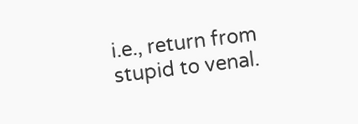i.e., return from stupid to venal.